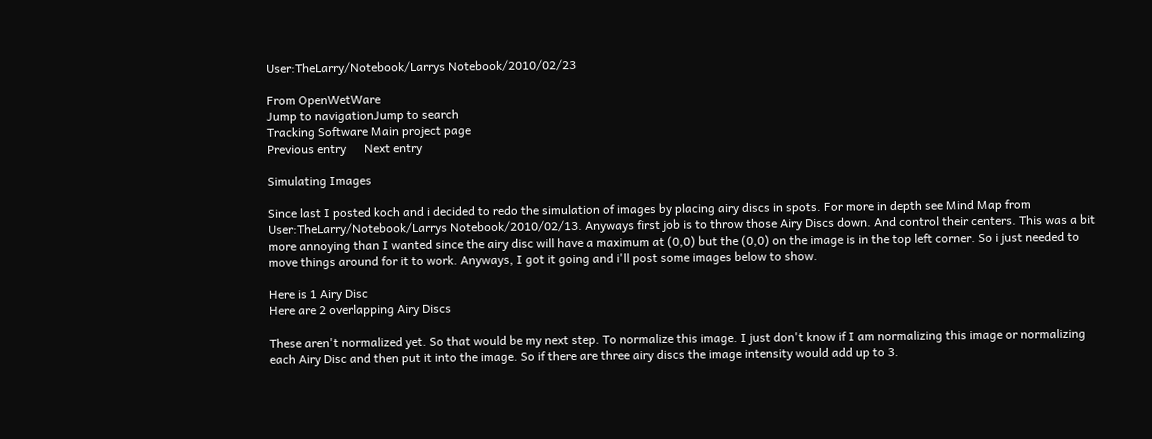User:TheLarry/Notebook/Larrys Notebook/2010/02/23

From OpenWetWare
Jump to navigationJump to search
Tracking Software Main project page
Previous entry      Next entry

Simulating Images

Since last I posted koch and i decided to redo the simulation of images by placing airy discs in spots. For more in depth see Mind Map from User:TheLarry/Notebook/Larrys Notebook/2010/02/13. Anyways first job is to throw those Airy Discs down. And control their centers. This was a bit more annoying than I wanted since the airy disc will have a maximum at (0,0) but the (0,0) on the image is in the top left corner. So i just needed to move things around for it to work. Anyways, I got it going and i'll post some images below to show.

Here is 1 Airy Disc
Here are 2 overlapping Airy Discs

These aren't normalized yet. So that would be my next step. To normalize this image. I just don't know if I am normalizing this image or normalizing each Airy Disc and then put it into the image. So if there are three airy discs the image intensity would add up to 3.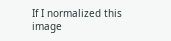If I normalized this image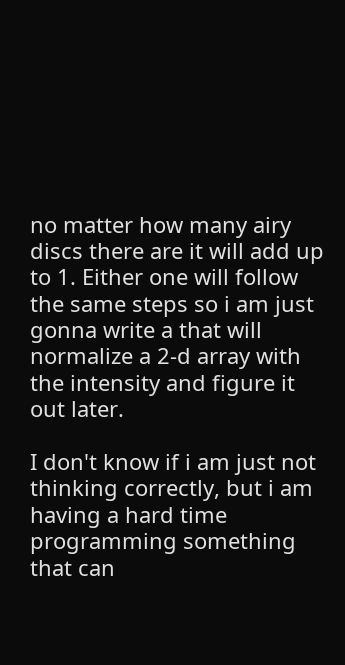no matter how many airy discs there are it will add up to 1. Either one will follow the same steps so i am just gonna write a that will normalize a 2-d array with the intensity and figure it out later.

I don't know if i am just not thinking correctly, but i am having a hard time programming something that can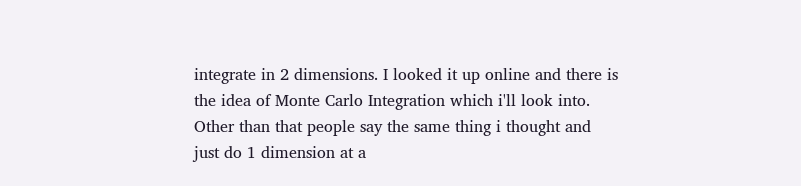integrate in 2 dimensions. I looked it up online and there is the idea of Monte Carlo Integration which i'll look into. Other than that people say the same thing i thought and just do 1 dimension at a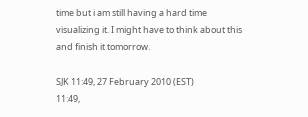time but i am still having a hard time visualizing it. I might have to think about this and finish it tomorrow.

SJK 11:49, 27 February 2010 (EST)
11:49,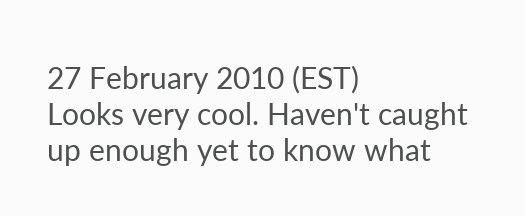27 February 2010 (EST)
Looks very cool. Haven't caught up enough yet to know what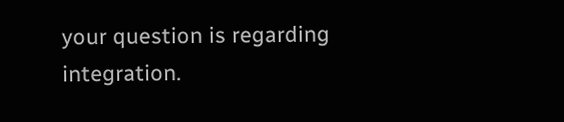your question is regarding integration.